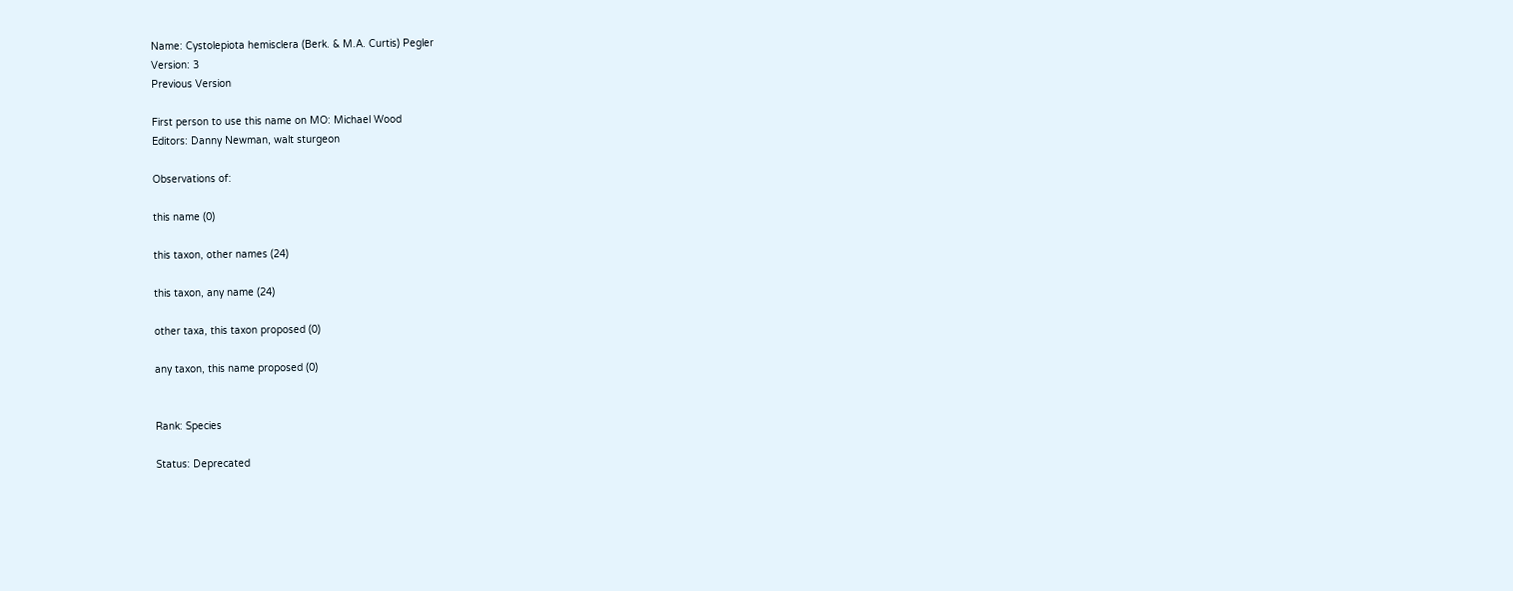Name: Cystolepiota hemisclera (Berk. & M.A. Curtis) Pegler
Version: 3
Previous Version

First person to use this name on MO: Michael Wood
Editors: Danny Newman, walt sturgeon

Observations of:

this name (0)

this taxon, other names (24)

this taxon, any name (24)

other taxa, this taxon proposed (0)

any taxon, this name proposed (0)


Rank: Species

Status: Deprecated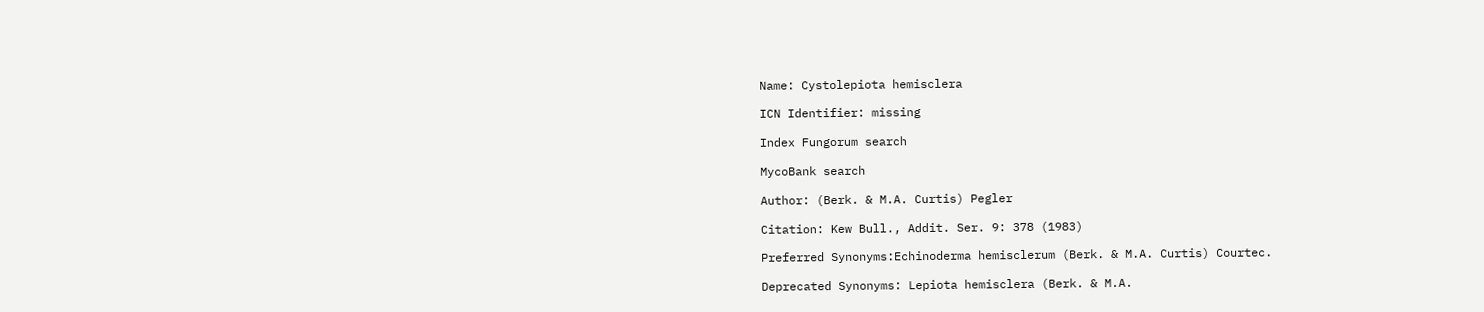Name: Cystolepiota hemisclera

ICN Identifier: missing

Index Fungorum search

MycoBank search

Author: (Berk. & M.A. Curtis) Pegler

Citation: Kew Bull., Addit. Ser. 9: 378 (1983)

Preferred Synonyms:Echinoderma hemisclerum (Berk. & M.A. Curtis) Courtec.

Deprecated Synonyms: Lepiota hemisclera (Berk. & M.A.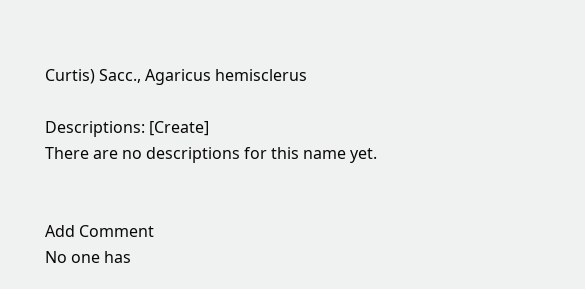Curtis) Sacc., Agaricus hemisclerus

Descriptions: [Create]
There are no descriptions for this name yet.


Add Comment
No one has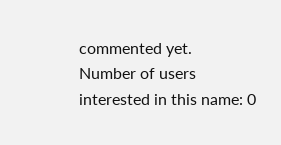commented yet.
Number of users interested in this name: 0